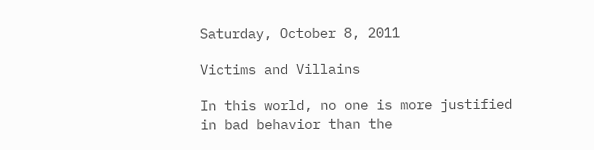Saturday, October 8, 2011

Victims and Villains

In this world, no one is more justified in bad behavior than the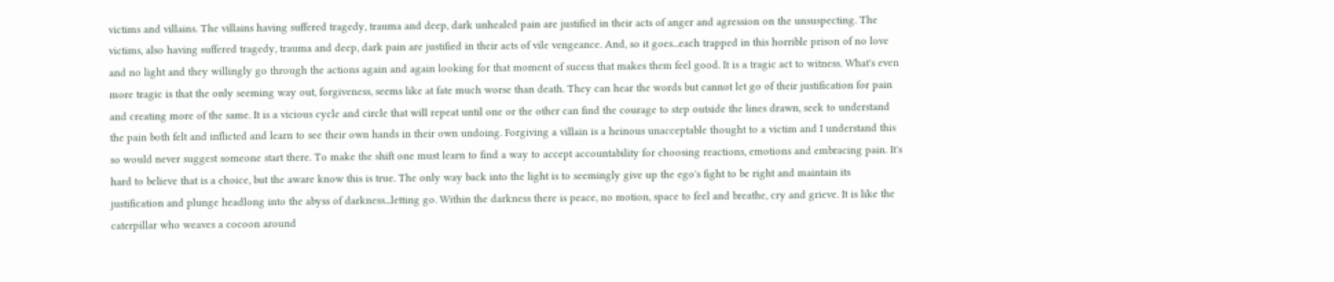victims and villains. The villains having suffered tragedy, trauma and deep, dark unhealed pain are justified in their acts of anger and agression on the unsuspecting. The victims, also having suffered tragedy, trauma and deep, dark pain are justified in their acts of vile vengeance. And, so it goes...each trapped in this horrible prison of no love and no light and they willingly go through the actions again and again looking for that moment of sucess that makes them feel good. It is a tragic act to witness. What's even more tragic is that the only seeming way out, forgiveness, seems like at fate much worse than death. They can hear the words but cannot let go of their justification for pain and creating more of the same. It is a vicious cycle and circle that will repeat until one or the other can find the courage to step outside the lines drawn, seek to understand the pain both felt and inflicted and learn to see their own hands in their own undoing. Forgiving a villain is a heinous unacceptable thought to a victim and I understand this so would never suggest someone start there. To make the shift one must learn to find a way to accept accountability for choosing reactions, emotions and embracing pain. It's hard to believe that is a choice, but the aware know this is true. The only way back into the light is to seemingly give up the ego's fight to be right and maintain its justification and plunge headlong into the abyss of darkness...letting go. Within the darkness there is peace, no motion, space to feel and breathe, cry and grieve. It is like the caterpillar who weaves a cocoon around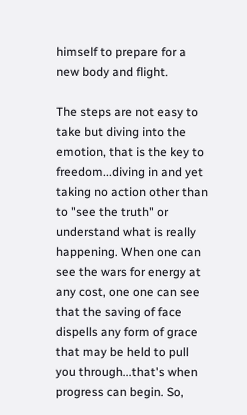himself to prepare for a new body and flight.

The steps are not easy to take but diving into the emotion, that is the key to freedom...diving in and yet taking no action other than to "see the truth" or understand what is really happening. When one can see the wars for energy at any cost, one one can see that the saving of face dispells any form of grace that may be held to pull you through...that's when progress can begin. So,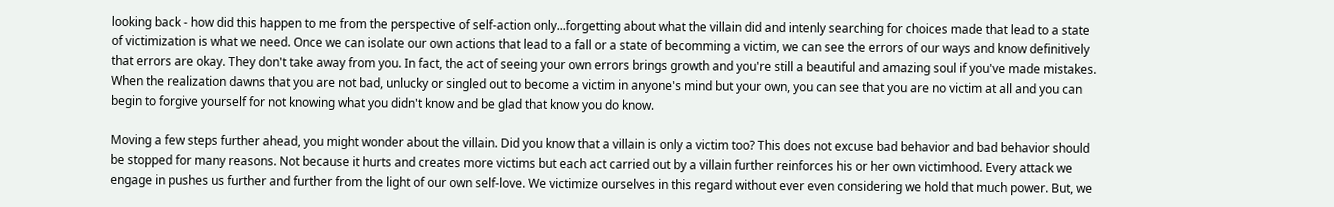looking back - how did this happen to me from the perspective of self-action only...forgetting about what the villain did and intenly searching for choices made that lead to a state of victimization is what we need. Once we can isolate our own actions that lead to a fall or a state of becomming a victim, we can see the errors of our ways and know definitively that errors are okay. They don't take away from you. In fact, the act of seeing your own errors brings growth and you're still a beautiful and amazing soul if you've made mistakes. When the realization dawns that you are not bad, unlucky or singled out to become a victim in anyone's mind but your own, you can see that you are no victim at all and you can begin to forgive yourself for not knowing what you didn't know and be glad that know you do know.

Moving a few steps further ahead, you might wonder about the villain. Did you know that a villain is only a victim too? This does not excuse bad behavior and bad behavior should be stopped for many reasons. Not because it hurts and creates more victims but each act carried out by a villain further reinforces his or her own victimhood. Every attack we engage in pushes us further and further from the light of our own self-love. We victimize ourselves in this regard without ever even considering we hold that much power. But, we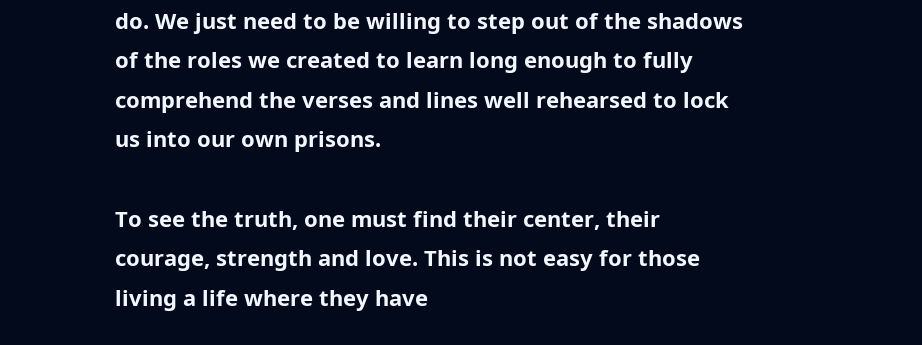do. We just need to be willing to step out of the shadows of the roles we created to learn long enough to fully comprehend the verses and lines well rehearsed to lock us into our own prisons.

To see the truth, one must find their center, their courage, strength and love. This is not easy for those living a life where they have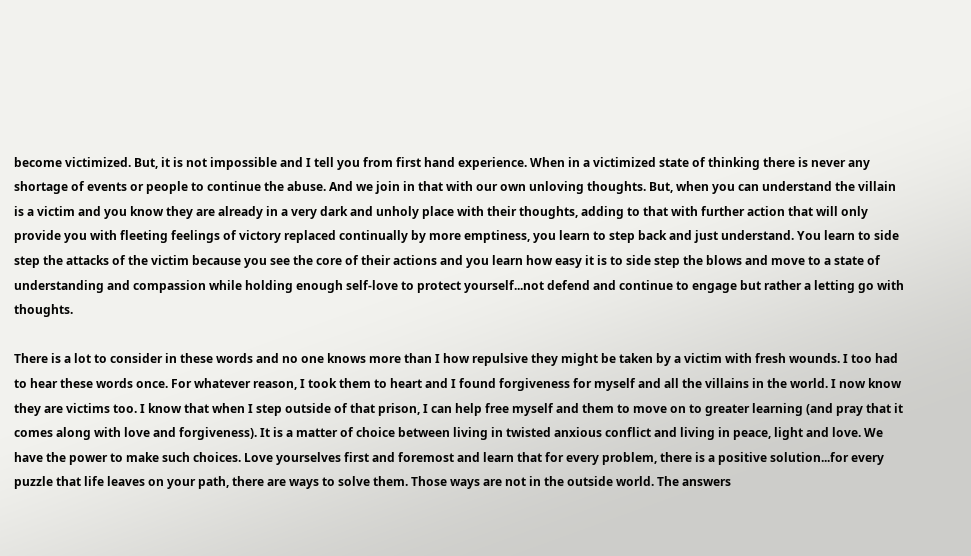become victimized. But, it is not impossible and I tell you from first hand experience. When in a victimized state of thinking there is never any shortage of events or people to continue the abuse. And we join in that with our own unloving thoughts. But, when you can understand the villain is a victim and you know they are already in a very dark and unholy place with their thoughts, adding to that with further action that will only provide you with fleeting feelings of victory replaced continually by more emptiness, you learn to step back and just understand. You learn to side step the attacks of the victim because you see the core of their actions and you learn how easy it is to side step the blows and move to a state of understanding and compassion while holding enough self-love to protect yourself...not defend and continue to engage but rather a letting go with thoughts.

There is a lot to consider in these words and no one knows more than I how repulsive they might be taken by a victim with fresh wounds. I too had to hear these words once. For whatever reason, I took them to heart and I found forgiveness for myself and all the villains in the world. I now know they are victims too. I know that when I step outside of that prison, I can help free myself and them to move on to greater learning (and pray that it comes along with love and forgiveness). It is a matter of choice between living in twisted anxious conflict and living in peace, light and love. We have the power to make such choices. Love yourselves first and foremost and learn that for every problem, there is a positive solution...for every puzzle that life leaves on your path, there are ways to solve them. Those ways are not in the outside world. The answers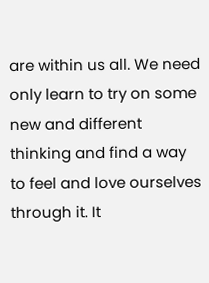are within us all. We need only learn to try on some new and different thinking and find a way to feel and love ourselves through it. It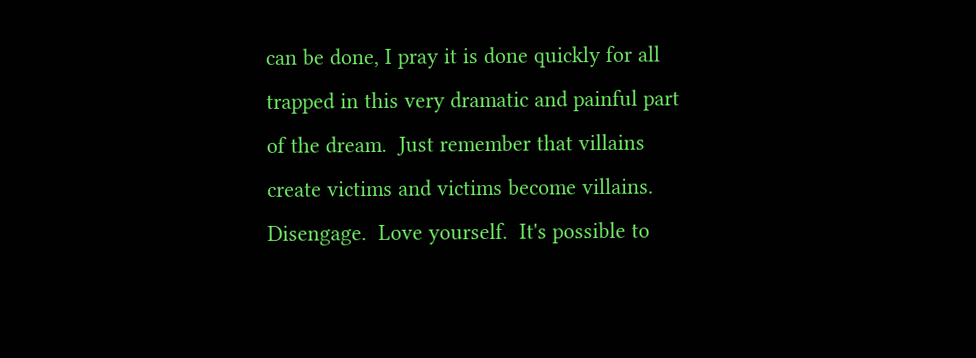can be done, I pray it is done quickly for all trapped in this very dramatic and painful part of the dream.  Just remember that villains create victims and victims become villains.  Disengage.  Love yourself.  It's possible to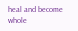heal and become whole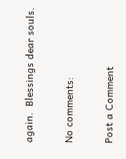again.  Blessings dear souls.

No comments:

Post a Comment